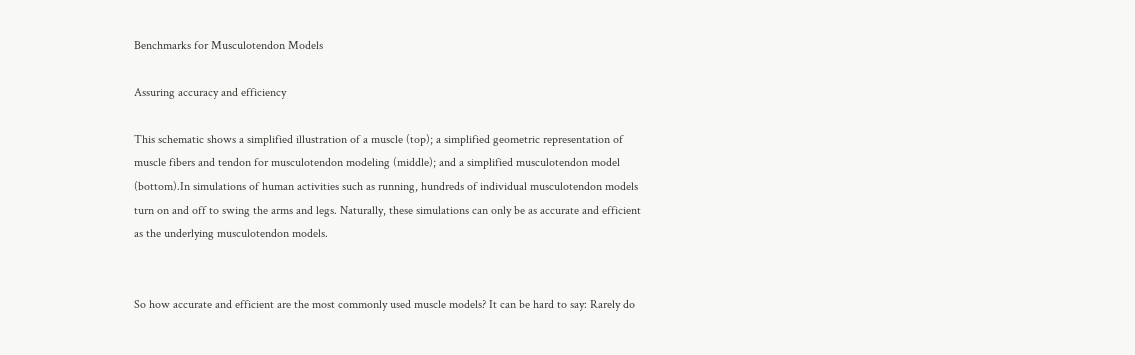Benchmarks for Musculotendon Models

Assuring accuracy and efficiency

This schematic shows a simplified illustration of a muscle (top); a simplified geometric representation of muscle fibers and tendon for musculotendon modeling (middle); and a simplified musculotendon model (bottom).In simulations of human activities such as running, hundreds of individual musculotendon models turn on and off to swing the arms and legs. Naturally, these simulations can only be as accurate and efficient as the underlying musculotendon models.


So how accurate and efficient are the most commonly used muscle models? It can be hard to say: Rarely do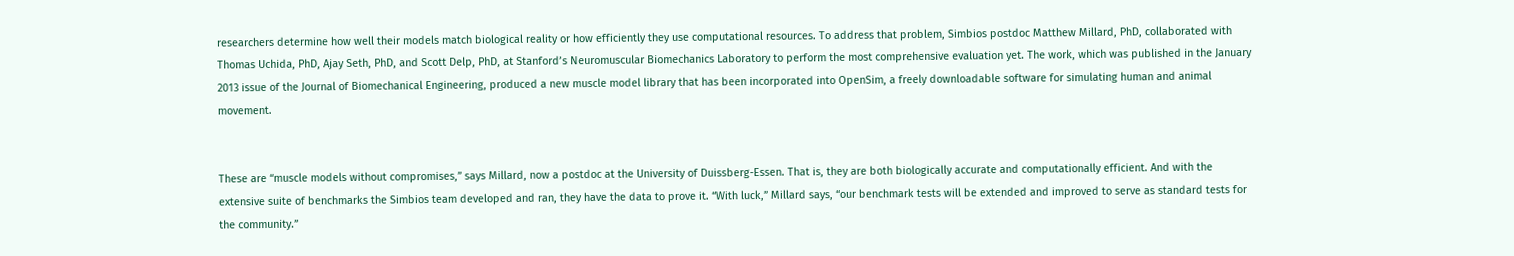researchers determine how well their models match biological reality or how efficiently they use computational resources. To address that problem, Simbios postdoc Matthew Millard, PhD, collaborated with Thomas Uchida, PhD, Ajay Seth, PhD, and Scott Delp, PhD, at Stanford’s Neuromuscular Biomechanics Laboratory to perform the most comprehensive evaluation yet. The work, which was published in the January 2013 issue of the Journal of Biomechanical Engineering, produced a new muscle model library that has been incorporated into OpenSim, a freely downloadable software for simulating human and animal movement.


These are “muscle models without compromises,” says Millard, now a postdoc at the University of Duissberg-Essen. That is, they are both biologically accurate and computationally efficient. And with the extensive suite of benchmarks the Simbios team developed and ran, they have the data to prove it. “With luck,” Millard says, “our benchmark tests will be extended and improved to serve as standard tests for the community.”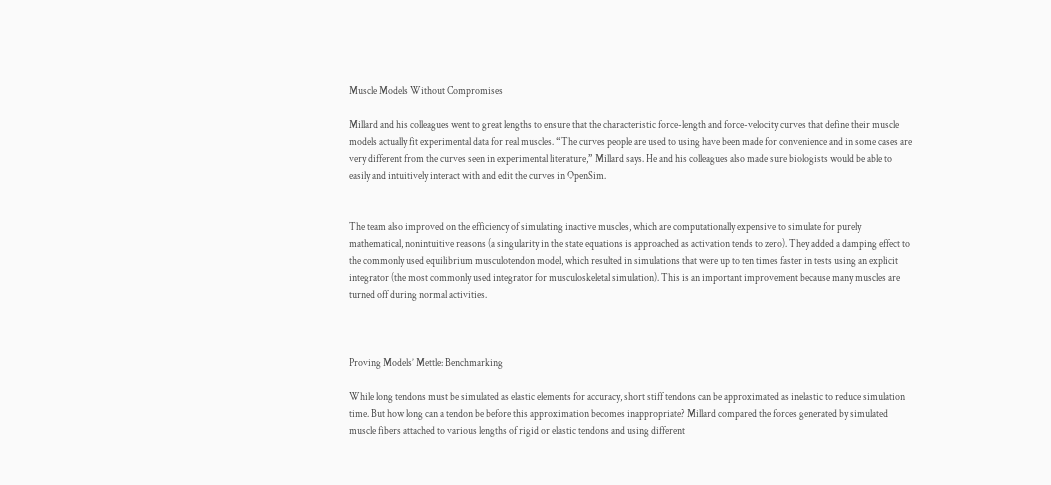Muscle Models Without Compromises

Millard and his colleagues went to great lengths to ensure that the characteristic force-length and force-velocity curves that define their muscle models actually fit experimental data for real muscles. “The curves people are used to using have been made for convenience and in some cases are very different from the curves seen in experimental literature,” Millard says. He and his colleagues also made sure biologists would be able to easily and intuitively interact with and edit the curves in OpenSim.


The team also improved on the efficiency of simulating inactive muscles, which are computationally expensive to simulate for purely mathematical, nonintuitive reasons (a singularity in the state equations is approached as activation tends to zero). They added a damping effect to the commonly used equilibrium musculotendon model, which resulted in simulations that were up to ten times faster in tests using an explicit integrator (the most commonly used integrator for musculoskeletal simulation). This is an important improvement because many muscles are turned off during normal activities.



Proving Models’ Mettle: Benchmarking

While long tendons must be simulated as elastic elements for accuracy, short stiff tendons can be approximated as inelastic to reduce simulation time. But how long can a tendon be before this approximation becomes inappropriate? Millard compared the forces generated by simulated muscle fibers attached to various lengths of rigid or elastic tendons and using different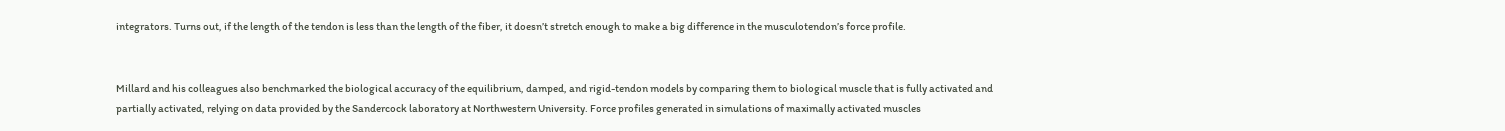integrators. Turns out, if the length of the tendon is less than the length of the fiber, it doesn’t stretch enough to make a big difference in the musculotendon’s force profile.


Millard and his colleagues also benchmarked the biological accuracy of the equilibrium, damped, and rigid-tendon models by comparing them to biological muscle that is fully activated and partially activated, relying on data provided by the Sandercock laboratory at Northwestern University. Force profiles generated in simulations of maximally activated muscles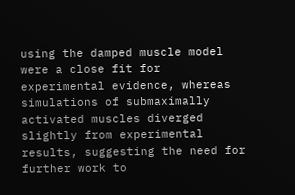using the damped muscle model were a close fit for experimental evidence, whereas simulations of submaximally activated muscles diverged slightly from experimental results, suggesting the need for further work to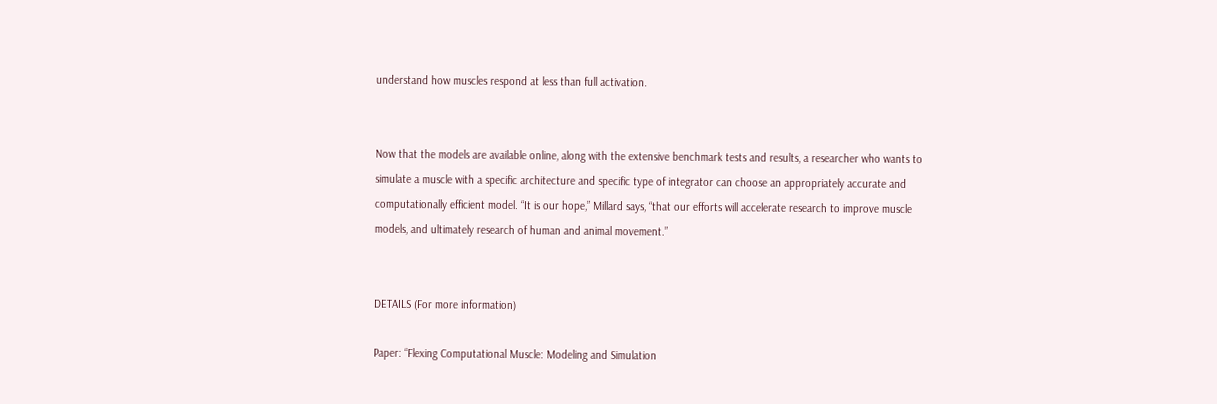understand how muscles respond at less than full activation.


Now that the models are available online, along with the extensive benchmark tests and results, a researcher who wants to simulate a muscle with a specific architecture and specific type of integrator can choose an appropriately accurate and computationally efficient model. “It is our hope,” Millard says, “that our efforts will accelerate research to improve muscle models, and ultimately research of human and animal movement.”


DETAILS (For more information)

Paper: “Flexing Computational Muscle: Modeling and Simulation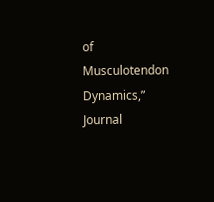of Musculotendon Dynamics,” Journal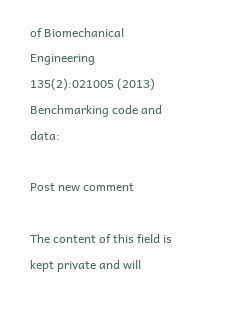of Biomechanical Engineering 135(2):021005 (2013)
Benchmarking code and data:

Post new comment

The content of this field is kept private and will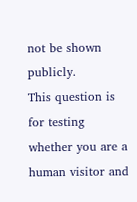not be shown publicly.
This question is for testing whether you are a human visitor and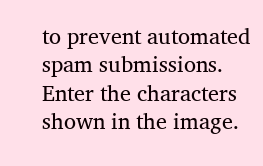to prevent automated spam submissions.
Enter the characters shown in the image.